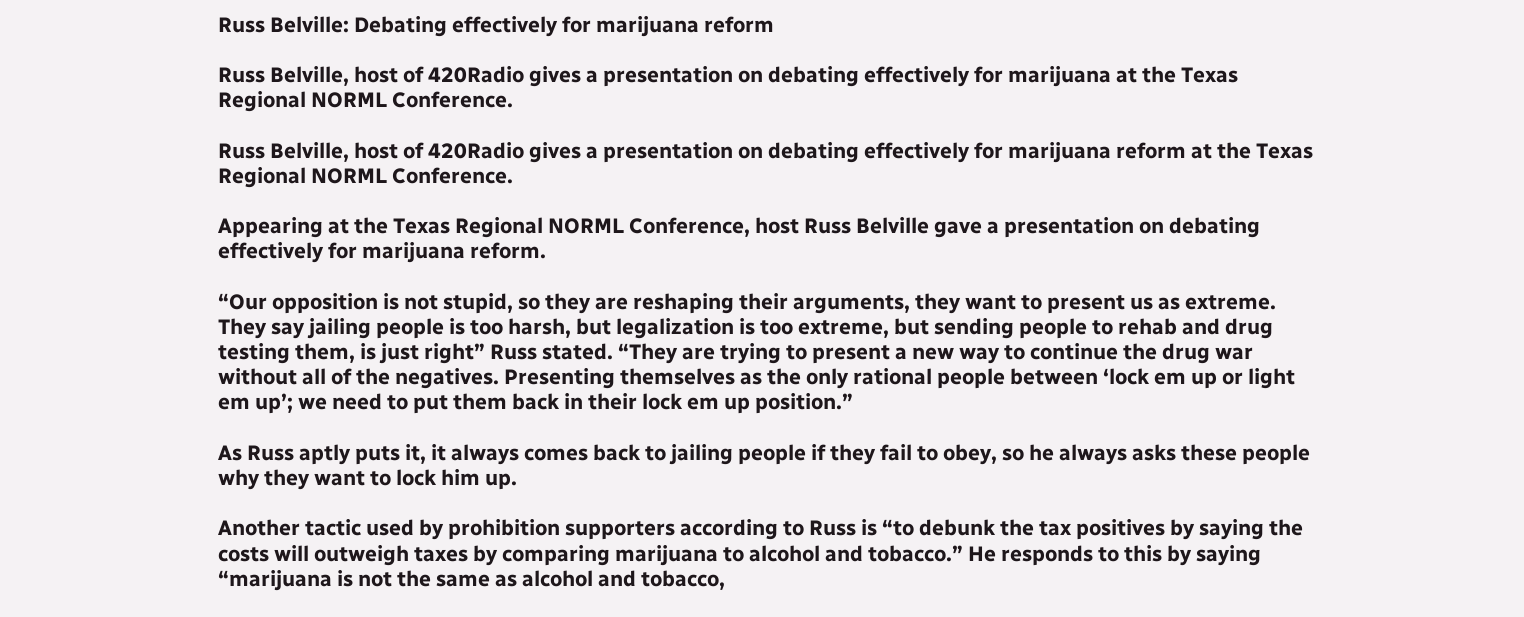Russ Belville: Debating effectively for marijuana reform

Russ Belville, host of 420Radio gives a presentation on debating effectively for marijuana at the Texas Regional NORML Conference.

Russ Belville, host of 420Radio gives a presentation on debating effectively for marijuana reform at the Texas Regional NORML Conference.

Appearing at the Texas Regional NORML Conference, host Russ Belville gave a presentation on debating effectively for marijuana reform.

“Our opposition is not stupid, so they are reshaping their arguments, they want to present us as extreme. They say jailing people is too harsh, but legalization is too extreme, but sending people to rehab and drug testing them, is just right” Russ stated. “They are trying to present a new way to continue the drug war without all of the negatives. Presenting themselves as the only rational people between ‘lock em up or light em up’; we need to put them back in their lock em up position.”

As Russ aptly puts it, it always comes back to jailing people if they fail to obey, so he always asks these people why they want to lock him up.

Another tactic used by prohibition supporters according to Russ is “to debunk the tax positives by saying the costs will outweigh taxes by comparing marijuana to alcohol and tobacco.” He responds to this by saying “marijuana is not the same as alcohol and tobacco,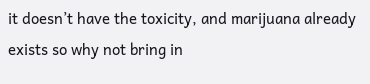it doesn’t have the toxicity, and marijuana already exists so why not bring in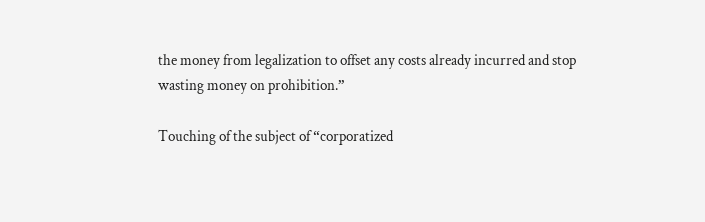the money from legalization to offset any costs already incurred and stop wasting money on prohibition.”

Touching of the subject of “corporatized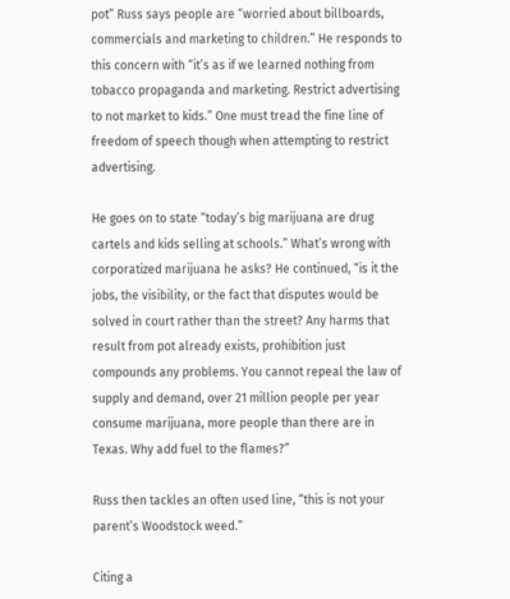pot” Russ says people are “worried about billboards, commercials and marketing to children.” He responds to this concern with “it’s as if we learned nothing from tobacco propaganda and marketing. Restrict advertising to not market to kids.” One must tread the fine line of freedom of speech though when attempting to restrict advertising.

He goes on to state “today’s big marijuana are drug cartels and kids selling at schools.” What’s wrong with corporatized marijuana he asks? He continued, “is it the jobs, the visibility, or the fact that disputes would be solved in court rather than the street? Any harms that result from pot already exists, prohibition just compounds any problems. You cannot repeal the law of supply and demand, over 21 million people per year consume marijuana, more people than there are in Texas. Why add fuel to the flames?”

Russ then tackles an often used line, “this is not your parent’s Woodstock weed.”

Citing a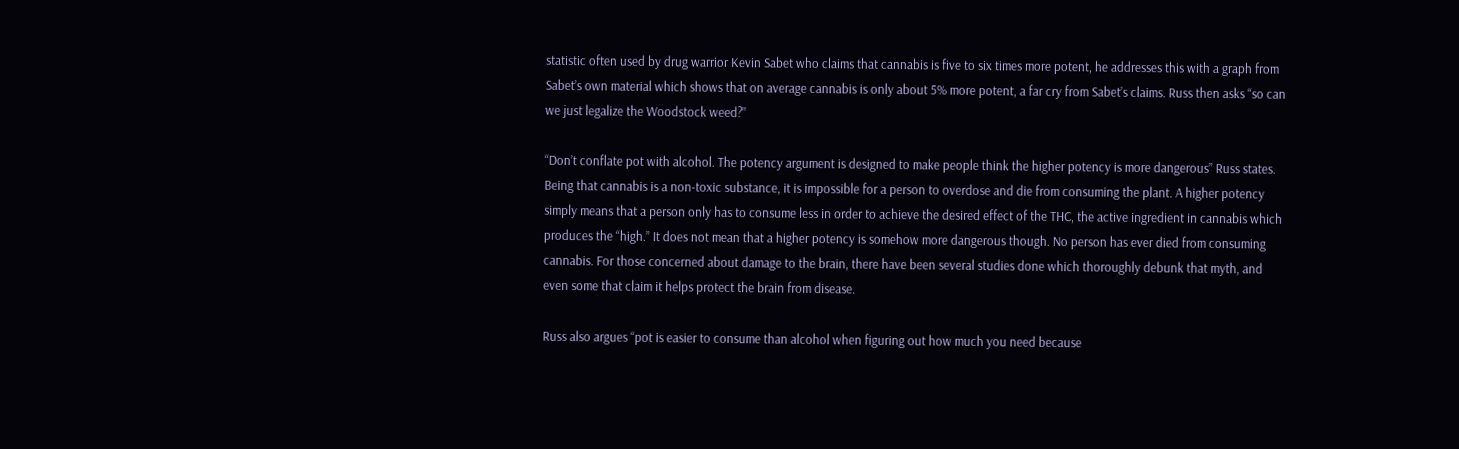statistic often used by drug warrior Kevin Sabet who claims that cannabis is five to six times more potent, he addresses this with a graph from Sabet’s own material which shows that on average cannabis is only about 5% more potent, a far cry from Sabet’s claims. Russ then asks “so can we just legalize the Woodstock weed?”

“Don’t conflate pot with alcohol. The potency argument is designed to make people think the higher potency is more dangerous” Russ states. Being that cannabis is a non-toxic substance, it is impossible for a person to overdose and die from consuming the plant. A higher potency simply means that a person only has to consume less in order to achieve the desired effect of the THC, the active ingredient in cannabis which produces the “high.” It does not mean that a higher potency is somehow more dangerous though. No person has ever died from consuming cannabis. For those concerned about damage to the brain, there have been several studies done which thoroughly debunk that myth, and even some that claim it helps protect the brain from disease.

Russ also argues “pot is easier to consume than alcohol when figuring out how much you need because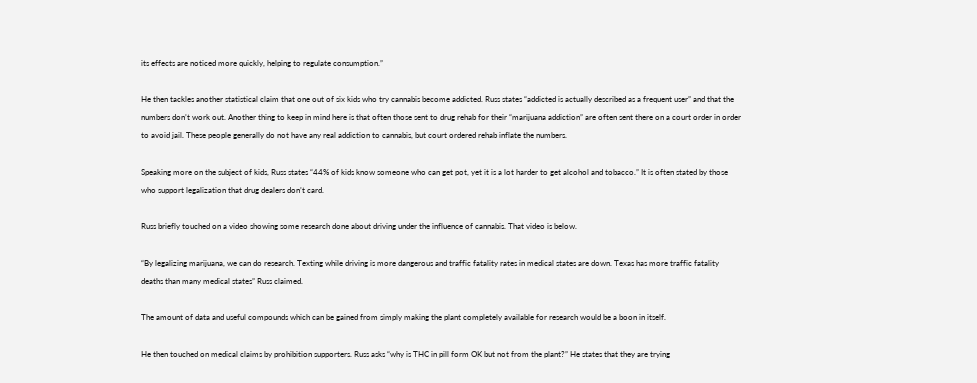its effects are noticed more quickly, helping to regulate consumption.”

He then tackles another statistical claim that one out of six kids who try cannabis become addicted. Russ states “addicted is actually described as a frequent user” and that the numbers don’t work out. Another thing to keep in mind here is that often those sent to drug rehab for their “marijuana addiction” are often sent there on a court order in order to avoid jail. These people generally do not have any real addiction to cannabis, but court ordered rehab inflate the numbers.

Speaking more on the subject of kids, Russ states “44% of kids know someone who can get pot, yet it is a lot harder to get alcohol and tobacco.” It is often stated by those who support legalization that drug dealers don’t card.

Russ briefly touched on a video showing some research done about driving under the influence of cannabis. That video is below.

“By legalizing marijuana, we can do research. Texting while driving is more dangerous and traffic fatality rates in medical states are down. Texas has more traffic fatality deaths than many medical states” Russ claimed.

The amount of data and useful compounds which can be gained from simply making the plant completely available for research would be a boon in itself.

He then touched on medical claims by prohibition supporters. Russ asks “why is THC in pill form OK but not from the plant?” He states that they are trying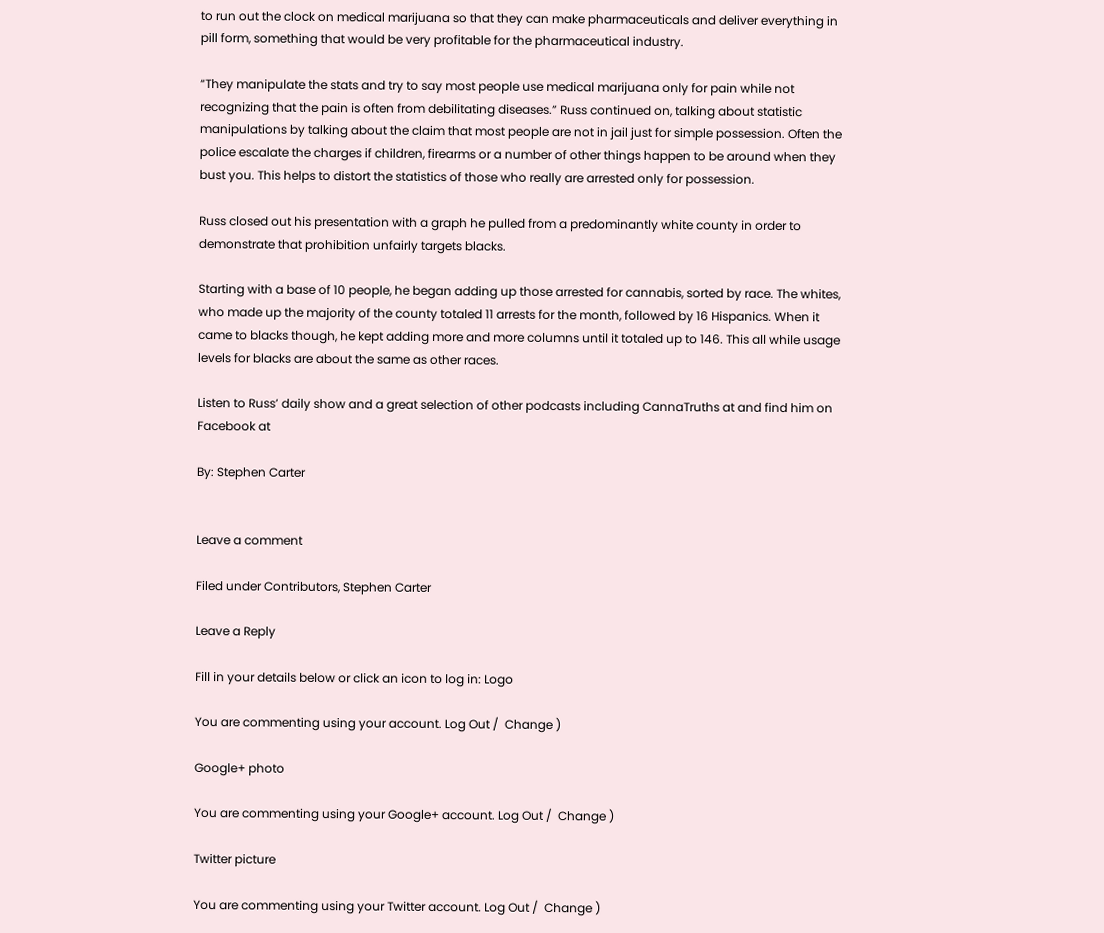to run out the clock on medical marijuana so that they can make pharmaceuticals and deliver everything in pill form, something that would be very profitable for the pharmaceutical industry.

“They manipulate the stats and try to say most people use medical marijuana only for pain while not recognizing that the pain is often from debilitating diseases.” Russ continued on, talking about statistic manipulations by talking about the claim that most people are not in jail just for simple possession. Often the police escalate the charges if children, firearms or a number of other things happen to be around when they bust you. This helps to distort the statistics of those who really are arrested only for possession.

Russ closed out his presentation with a graph he pulled from a predominantly white county in order to demonstrate that prohibition unfairly targets blacks.

Starting with a base of 10 people, he began adding up those arrested for cannabis, sorted by race. The whites, who made up the majority of the county totaled 11 arrests for the month, followed by 16 Hispanics. When it came to blacks though, he kept adding more and more columns until it totaled up to 146. This all while usage levels for blacks are about the same as other races.

Listen to Russ’ daily show and a great selection of other podcasts including CannaTruths at and find him on Facebook at

By: Stephen Carter


Leave a comment

Filed under Contributors, Stephen Carter

Leave a Reply

Fill in your details below or click an icon to log in: Logo

You are commenting using your account. Log Out /  Change )

Google+ photo

You are commenting using your Google+ account. Log Out /  Change )

Twitter picture

You are commenting using your Twitter account. Log Out /  Change )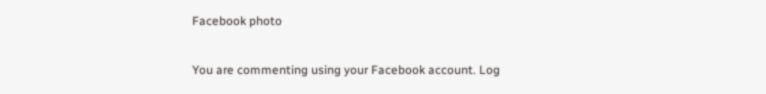Facebook photo

You are commenting using your Facebook account. Log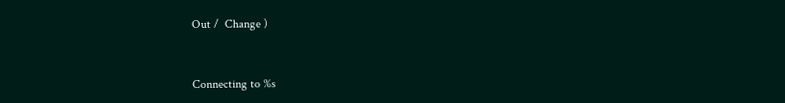Out /  Change )


Connecting to %s